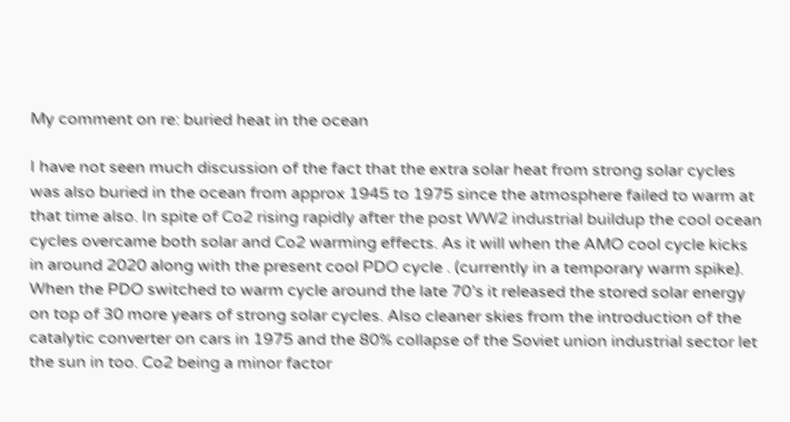My comment on re: buried heat in the ocean

I have not seen much discussion of the fact that the extra solar heat from strong solar cycles was also buried in the ocean from approx 1945 to 1975 since the atmosphere failed to warm at that time also. In spite of Co2 rising rapidly after the post WW2 industrial buildup the cool ocean cycles overcame both solar and Co2 warming effects. As it will when the AMO cool cycle kicks in around 2020 along with the present cool PDO cycle . (currently in a temporary warm spike). When the PDO switched to warm cycle around the late 70’s it released the stored solar energy on top of 30 more years of strong solar cycles. Also cleaner skies from the introduction of the catalytic converter on cars in 1975 and the 80% collapse of the Soviet union industrial sector let the sun in too. Co2 being a minor factor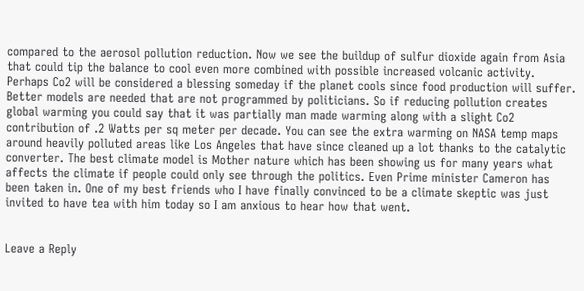compared to the aerosol pollution reduction. Now we see the buildup of sulfur dioxide again from Asia that could tip the balance to cool even more combined with possible increased volcanic activity. Perhaps Co2 will be considered a blessing someday if the planet cools since food production will suffer. Better models are needed that are not programmed by politicians. So if reducing pollution creates global warming you could say that it was partially man made warming along with a slight Co2 contribution of .2 Watts per sq meter per decade. You can see the extra warming on NASA temp maps around heavily polluted areas like Los Angeles that have since cleaned up a lot thanks to the catalytic converter. The best climate model is Mother nature which has been showing us for many years what affects the climate if people could only see through the politics. Even Prime minister Cameron has been taken in. One of my best friends who I have finally convinced to be a climate skeptic was just invited to have tea with him today so I am anxious to hear how that went.


Leave a Reply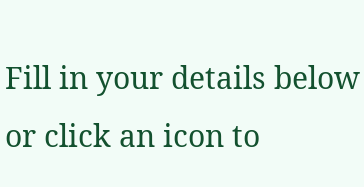Fill in your details below or click an icon to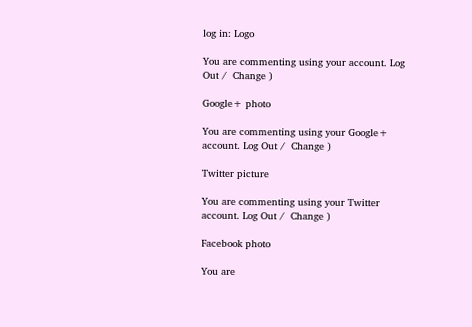log in: Logo

You are commenting using your account. Log Out /  Change )

Google+ photo

You are commenting using your Google+ account. Log Out /  Change )

Twitter picture

You are commenting using your Twitter account. Log Out /  Change )

Facebook photo

You are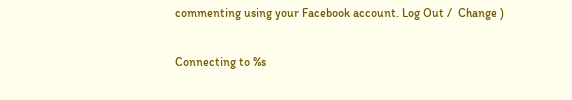commenting using your Facebook account. Log Out /  Change )


Connecting to %s